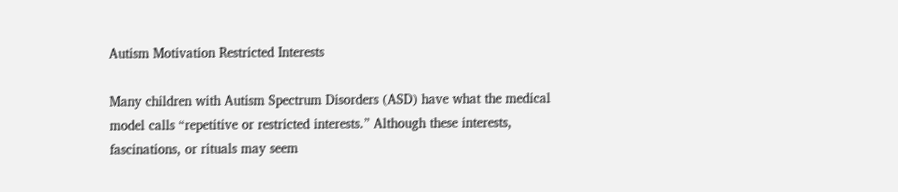Autism Motivation Restricted Interests

Many children with Autism Spectrum Disorders (ASD) have what the medical model calls “repetitive or restricted interests.” Although these interests, fascinations, or rituals may seem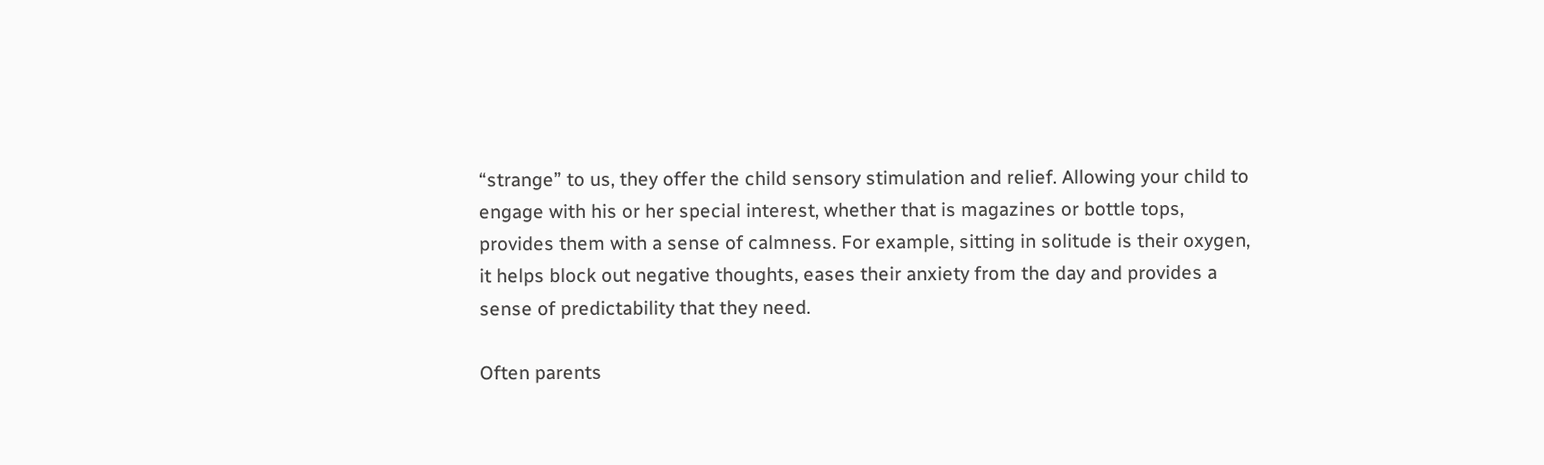“strange” to us, they offer the child sensory stimulation and relief. Allowing your child to engage with his or her special interest, whether that is magazines or bottle tops, provides them with a sense of calmness. For example, sitting in solitude is their oxygen, it helps block out negative thoughts, eases their anxiety from the day and provides a sense of predictability that they need.

Often parents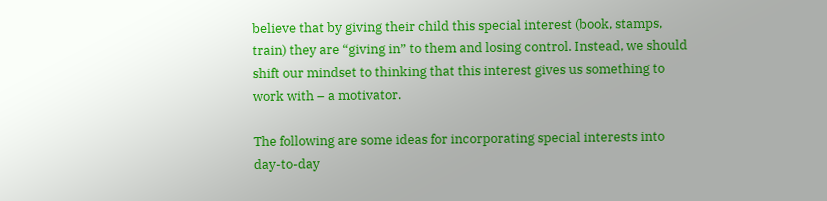believe that by giving their child this special interest (book, stamps, train) they are “giving in” to them and losing control. Instead, we should shift our mindset to thinking that this interest gives us something to work with – a motivator.

The following are some ideas for incorporating special interests into day-to-day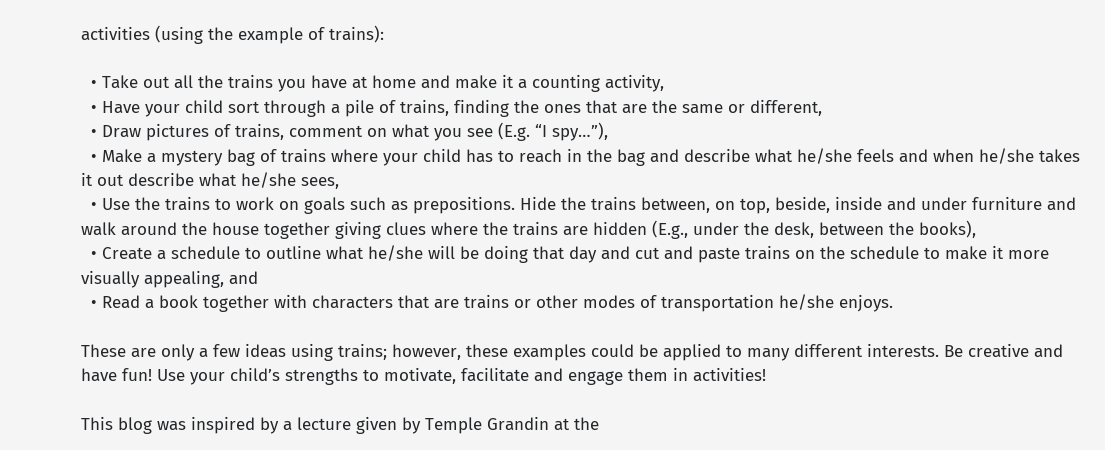activities (using the example of trains):

  • Take out all the trains you have at home and make it a counting activity,
  • Have your child sort through a pile of trains, finding the ones that are the same or different,
  • Draw pictures of trains, comment on what you see (E.g. “I spy…”),
  • Make a mystery bag of trains where your child has to reach in the bag and describe what he/she feels and when he/she takes it out describe what he/she sees,
  • Use the trains to work on goals such as prepositions. Hide the trains between, on top, beside, inside and under furniture and walk around the house together giving clues where the trains are hidden (E.g., under the desk, between the books),
  • Create a schedule to outline what he/she will be doing that day and cut and paste trains on the schedule to make it more visually appealing, and
  • Read a book together with characters that are trains or other modes of transportation he/she enjoys.

These are only a few ideas using trains; however, these examples could be applied to many different interests. Be creative and have fun! Use your child’s strengths to motivate, facilitate and engage them in activities!

This blog was inspired by a lecture given by Temple Grandin at the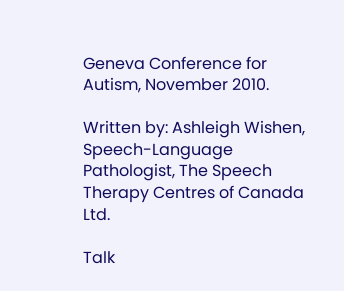Geneva Conference for Autism, November 2010.

Written by: Ashleigh Wishen, Speech-Language Pathologist, The Speech Therapy Centres of Canada Ltd.

Talk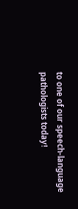to one of our speech-language pathologists today!